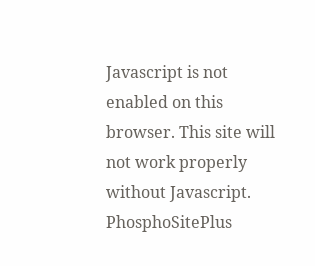Javascript is not enabled on this browser. This site will not work properly without Javascript.
PhosphoSitePlus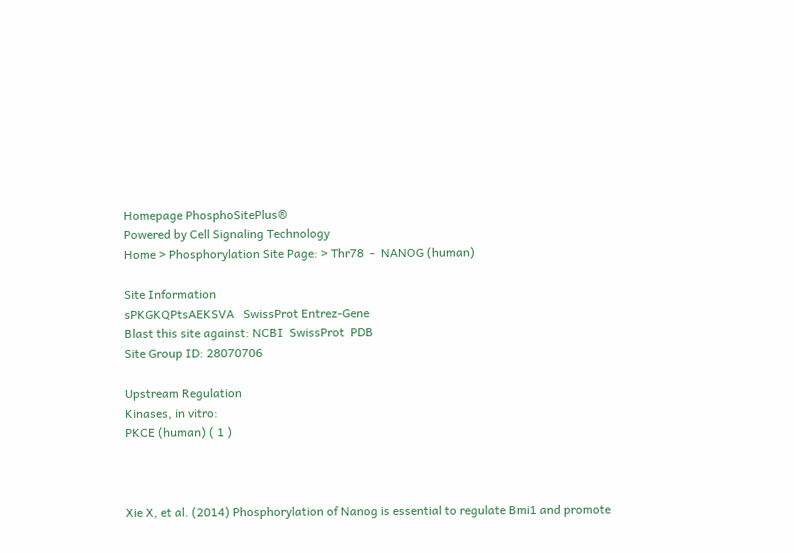Homepage PhosphoSitePlus®
Powered by Cell Signaling Technology
Home > Phosphorylation Site Page: > Thr78  -  NANOG (human)

Site Information
sPKGKQPtsAEKSVA   SwissProt Entrez-Gene
Blast this site against: NCBI  SwissProt  PDB
Site Group ID: 28070706

Upstream Regulation
Kinases, in vitro:
PKCE (human) ( 1 )



Xie X, et al. (2014) Phosphorylation of Nanog is essential to regulate Bmi1 and promote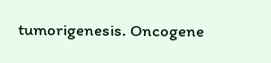tumorigenesis. Oncogene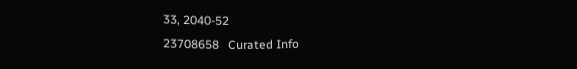33, 2040-52
23708658   Curated Info